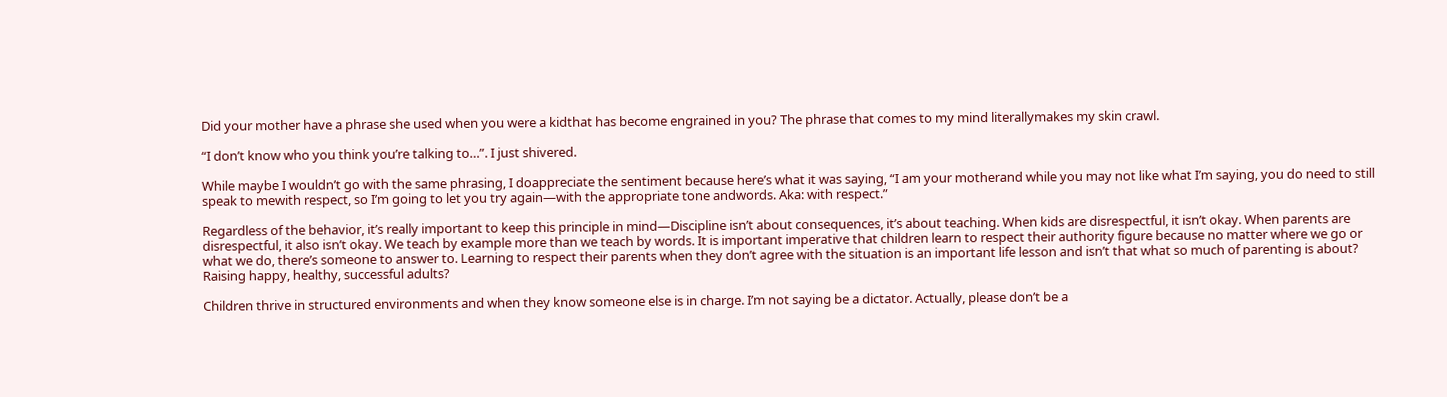Did your mother have a phrase she used when you were a kidthat has become engrained in you? The phrase that comes to my mind literallymakes my skin crawl.

“I don’t know who you think you’re talking to…”. I just shivered.

While maybe I wouldn’t go with the same phrasing, I doappreciate the sentiment because here’s what it was saying, “I am your motherand while you may not like what I’m saying, you do need to still speak to mewith respect, so I’m going to let you try again—with the appropriate tone andwords. Aka: with respect.”

Regardless of the behavior, it’s really important to keep this principle in mind—Discipline isn’t about consequences, it’s about teaching. When kids are disrespectful, it isn’t okay. When parents are disrespectful, it also isn’t okay. We teach by example more than we teach by words. It is important imperative that children learn to respect their authority figure because no matter where we go or what we do, there’s someone to answer to. Learning to respect their parents when they don’t agree with the situation is an important life lesson and isn’t that what so much of parenting is about? Raising happy, healthy, successful adults?

Children thrive in structured environments and when they know someone else is in charge. I’m not saying be a dictator. Actually, please don’t be a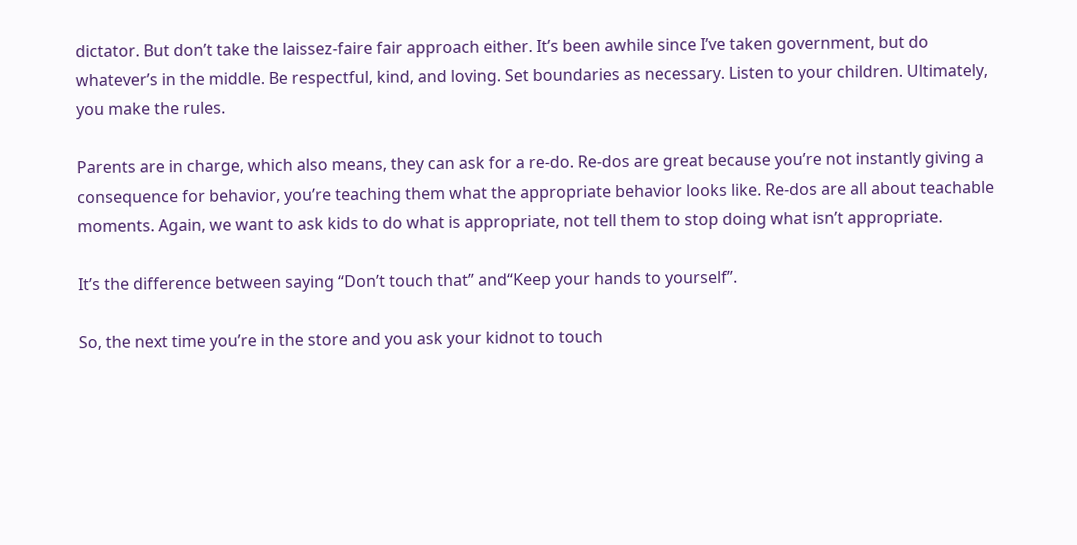dictator. But don’t take the laissez-faire fair approach either. It’s been awhile since I’ve taken government, but do whatever’s in the middle. Be respectful, kind, and loving. Set boundaries as necessary. Listen to your children. Ultimately, you make the rules.

Parents are in charge, which also means, they can ask for a re-do. Re-dos are great because you’re not instantly giving a consequence for behavior, you’re teaching them what the appropriate behavior looks like. Re-dos are all about teachable moments. Again, we want to ask kids to do what is appropriate, not tell them to stop doing what isn’t appropriate.

It’s the difference between saying “Don’t touch that” and“Keep your hands to yourself”.

So, the next time you’re in the store and you ask your kidnot to touch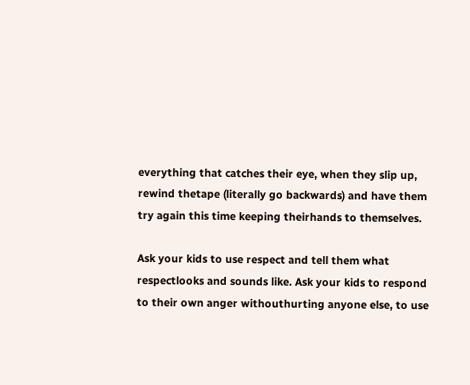everything that catches their eye, when they slip up, rewind thetape (literally go backwards) and have them try again this time keeping theirhands to themselves.

Ask your kids to use respect and tell them what respectlooks and sounds like. Ask your kids to respond to their own anger withouthurting anyone else, to use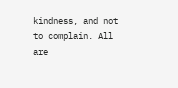kindness, and not to complain. All are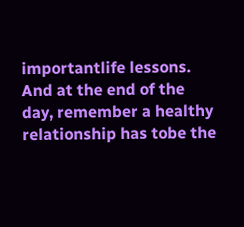importantlife lessons. And at the end of the day, remember a healthy relationship has tobe the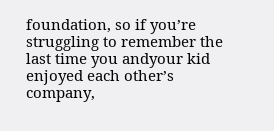foundation, so if you’re struggling to remember the last time you andyour kid enjoyed each other’s company,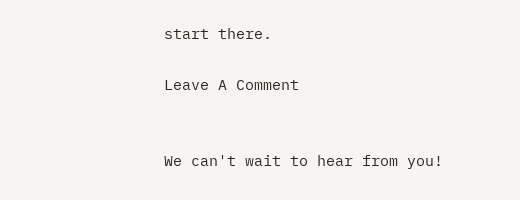start there.

Leave A Comment


We can't wait to hear from you!